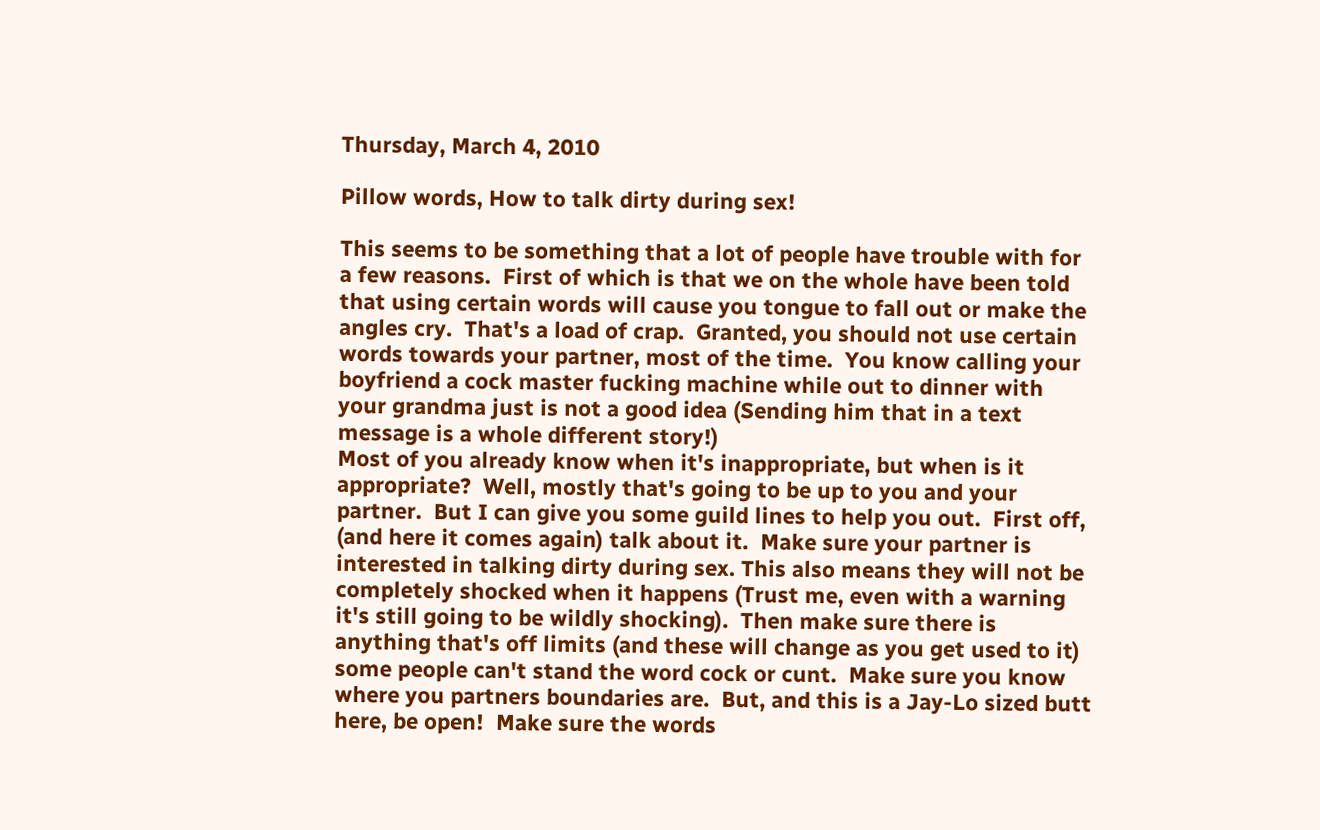Thursday, March 4, 2010

Pillow words, How to talk dirty during sex!

This seems to be something that a lot of people have trouble with for a few reasons.  First of which is that we on the whole have been told that using certain words will cause you tongue to fall out or make the angles cry.  That's a load of crap.  Granted, you should not use certain words towards your partner, most of the time.  You know calling your boyfriend a cock master fucking machine while out to dinner with your grandma just is not a good idea (Sending him that in a text message is a whole different story!)
Most of you already know when it's inappropriate, but when is it appropriate?  Well, mostly that's going to be up to you and your partner.  But I can give you some guild lines to help you out.  First off, (and here it comes again) talk about it.  Make sure your partner is interested in talking dirty during sex. This also means they will not be completely shocked when it happens (Trust me, even with a warning it's still going to be wildly shocking).  Then make sure there is anything that's off limits (and these will change as you get used to it) some people can't stand the word cock or cunt.  Make sure you know where you partners boundaries are.  But, and this is a Jay-Lo sized butt here, be open!  Make sure the words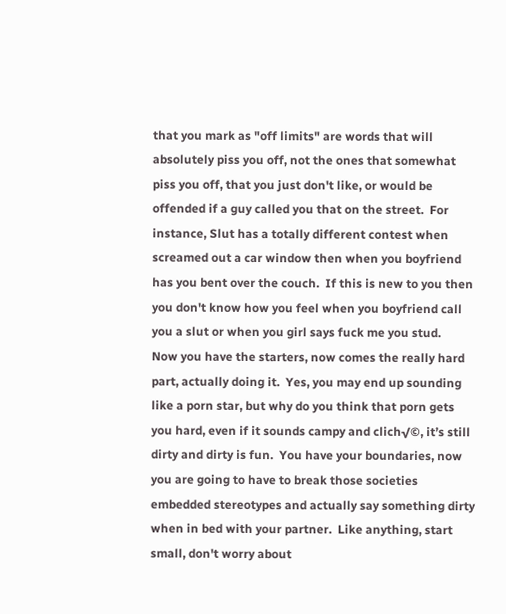that you mark as "off limits" are words that will absolutely piss you off, not the ones that somewhat piss you off, that you just don't like, or would be offended if a guy called you that on the street.  For instance, Slut has a totally different contest when screamed out a car window then when you boyfriend has you bent over the couch.  If this is new to you then you don't know how you feel when you boyfriend call you a slut or when you girl says fuck me you stud.
Now you have the starters, now comes the really hard part, actually doing it.  Yes, you may end up sounding like a porn star, but why do you think that porn gets you hard, even if it sounds campy and clich√©, it’s still dirty and dirty is fun.  You have your boundaries, now you are going to have to break those societies embedded stereotypes and actually say something dirty when in bed with your partner.  Like anything, start small, don't worry about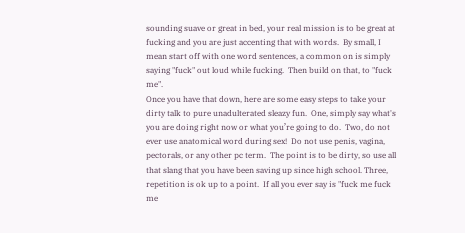sounding suave or great in bed, your real mission is to be great at fucking and you are just accenting that with words.  By small, I mean start off with one word sentences, a common on is simply saying "fuck" out loud while fucking.  Then build on that, to "fuck me".
Once you have that down, here are some easy steps to take your dirty talk to pure unadulterated sleazy fun.  One, simply say what's you are doing right now or what you’re going to do.  Two, do not ever use anatomical word during sex!  Do not use penis, vagina, pectorals, or any other pc term.  The point is to be dirty, so use all that slang that you have been saving up since high school. Three, repetition is ok up to a point.  If all you ever say is "fuck me fuck me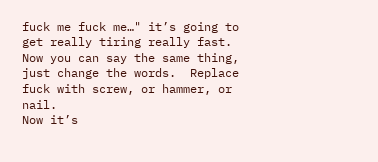fuck me fuck me…" it’s going to get really tiring really fast.  Now you can say the same thing, just change the words.  Replace fuck with screw, or hammer, or nail.
Now it’s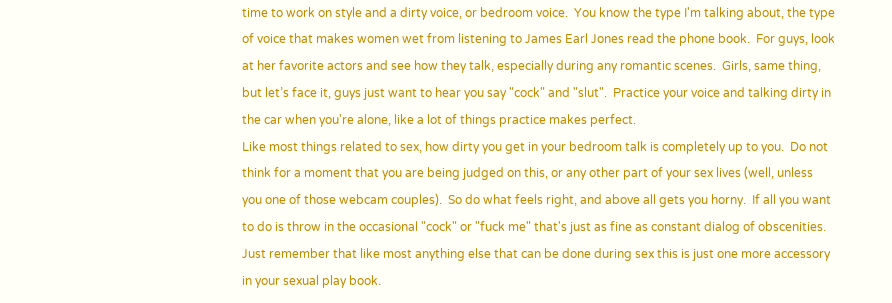time to work on style and a dirty voice, or bedroom voice.  You know the type I'm talking about, the type of voice that makes women wet from listening to James Earl Jones read the phone book.  For guys, look at her favorite actors and see how they talk, especially during any romantic scenes.  Girls, same thing, but let’s face it, guys just want to hear you say "cock" and "slut".  Practice your voice and talking dirty in the car when you're alone, like a lot of things practice makes perfect.
Like most things related to sex, how dirty you get in your bedroom talk is completely up to you.  Do not think for a moment that you are being judged on this, or any other part of your sex lives (well, unless you one of those webcam couples).  So do what feels right, and above all gets you horny.  If all you want to do is throw in the occasional "cock" or "fuck me" that's just as fine as constant dialog of obscenities.  Just remember that like most anything else that can be done during sex this is just one more accessory in your sexual play book.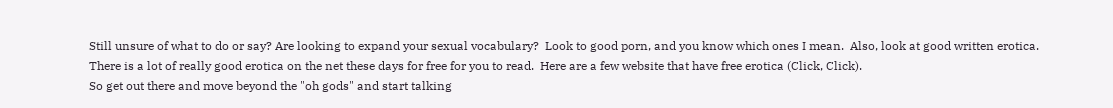Still unsure of what to do or say? Are looking to expand your sexual vocabulary?  Look to good porn, and you know which ones I mean.  Also, look at good written erotica.  There is a lot of really good erotica on the net these days for free for you to read.  Here are a few website that have free erotica (Click, Click).
So get out there and move beyond the "oh gods" and start talking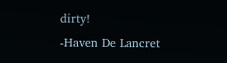dirty!
-Haven De Lancret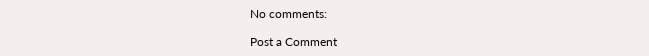No comments:

Post a Comment